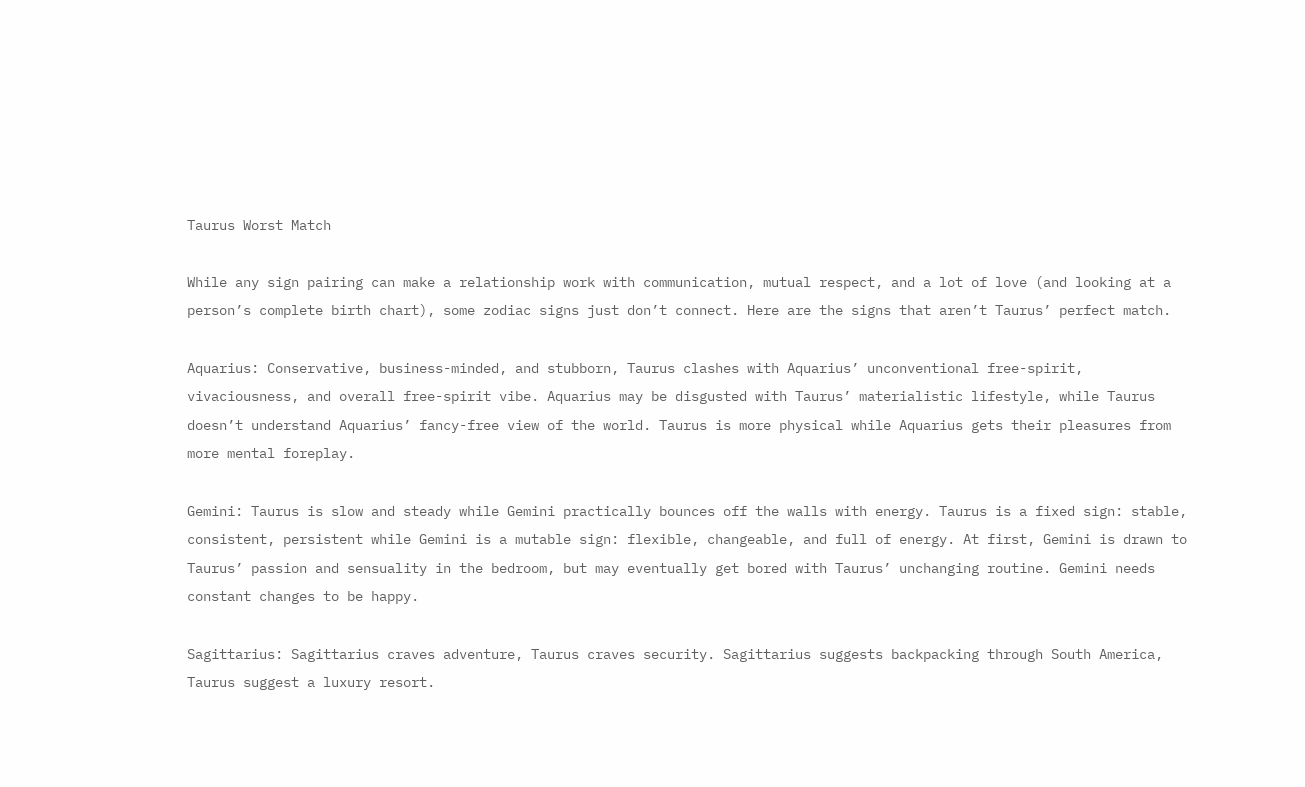Taurus Worst Match

While any sign pairing can make a relationship work with communication, mutual respect, and a lot of love (and looking at a person’s complete birth chart), some zodiac signs just don’t connect. Here are the signs that aren’t Taurus’ perfect match.

Aquarius: Conservative, business-minded, and stubborn, Taurus clashes with Aquarius’ unconventional free-spirit, vivaciousness, and overall free-spirit vibe. Aquarius may be disgusted with Taurus’ materialistic lifestyle, while Taurus doesn’t understand Aquarius’ fancy-free view of the world. Taurus is more physical while Aquarius gets their pleasures from more mental foreplay.

Gemini: Taurus is slow and steady while Gemini practically bounces off the walls with energy. Taurus is a fixed sign: stable, consistent, persistent while Gemini is a mutable sign: flexible, changeable, and full of energy. At first, Gemini is drawn to Taurus’ passion and sensuality in the bedroom, but may eventually get bored with Taurus’ unchanging routine. Gemini needs constant changes to be happy.

Sagittarius: Sagittarius craves adventure, Taurus craves security. Sagittarius suggests backpacking through South America, Taurus suggest a luxury resort.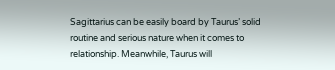Sagittarius can be easily board by Taurus’ solid routine and serious nature when it comes to relationship. Meanwhile, Taurus will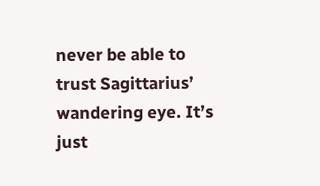never be able to trust Sagittarius’ wandering eye. It’s just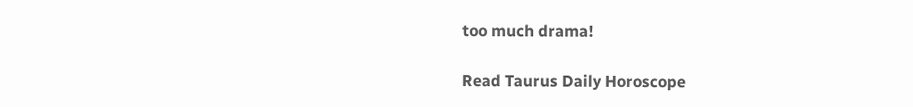too much drama!

Read Taurus Daily Horoscope